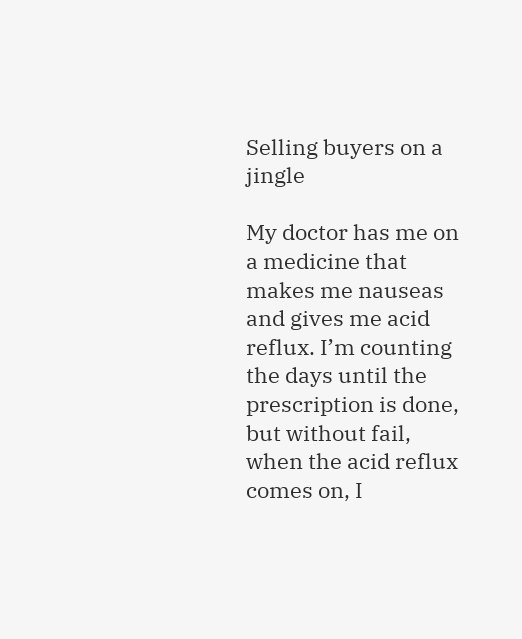Selling buyers on a jingle

My doctor has me on a medicine that makes me nauseas and gives me acid reflux. I’m counting the days until the prescription is done, but without fail, when the acid reflux comes on, I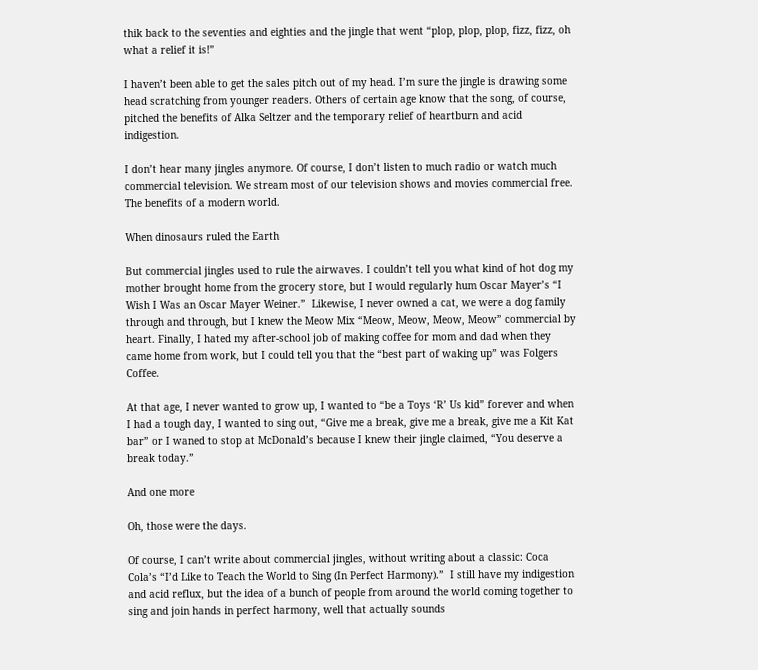thik back to the seventies and eighties and the jingle that went “plop, plop, plop, fizz, fizz, oh what a relief it is!”

I haven’t been able to get the sales pitch out of my head. I’m sure the jingle is drawing some head scratching from younger readers. Others of certain age know that the song, of course, pitched the benefits of Alka Seltzer and the temporary relief of heartburn and acid indigestion.

I don’t hear many jingles anymore. Of course, I don’t listen to much radio or watch much commercial television. We stream most of our television shows and movies commercial free. The benefits of a modern world.

When dinosaurs ruled the Earth

But commercial jingles used to rule the airwaves. I couldn’t tell you what kind of hot dog my mother brought home from the grocery store, but I would regularly hum Oscar Mayer’s “I Wish I Was an Oscar Mayer Weiner.”  Likewise, I never owned a cat, we were a dog family through and through, but I knew the Meow Mix “Meow, Meow, Meow, Meow” commercial by heart. Finally, I hated my after-school job of making coffee for mom and dad when they came home from work, but I could tell you that the “best part of waking up” was Folgers Coffee.

At that age, I never wanted to grow up, I wanted to “be a Toys ‘R’ Us kid” forever and when I had a tough day, I wanted to sing out, “Give me a break, give me a break, give me a Kit Kat bar” or I waned to stop at McDonald’s because I knew their jingle claimed, “You deserve a break today.”

And one more

Oh, those were the days.

Of course, I can’t write about commercial jingles, without writing about a classic: Coca Cola’s “I’d Like to Teach the World to Sing (In Perfect Harmony).”  I still have my indigestion and acid reflux, but the idea of a bunch of people from around the world coming together to sing and join hands in perfect harmony, well that actually sounds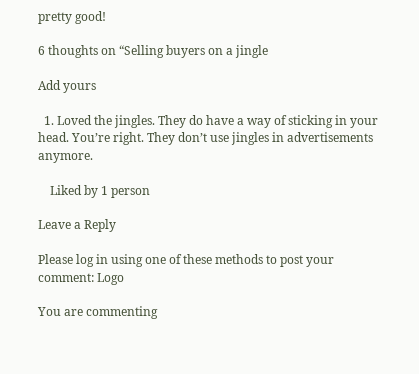pretty good!

6 thoughts on “Selling buyers on a jingle

Add yours

  1. Loved the jingles. They do have a way of sticking in your head. You’re right. They don’t use jingles in advertisements anymore.

    Liked by 1 person

Leave a Reply

Please log in using one of these methods to post your comment: Logo

You are commenting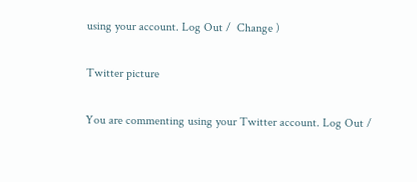using your account. Log Out /  Change )

Twitter picture

You are commenting using your Twitter account. Log Out /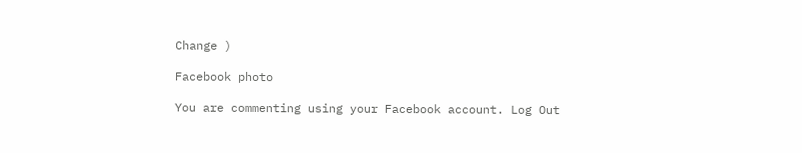Change )

Facebook photo

You are commenting using your Facebook account. Log Out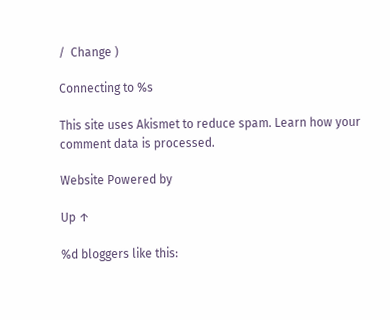/  Change )

Connecting to %s

This site uses Akismet to reduce spam. Learn how your comment data is processed.

Website Powered by

Up ↑

%d bloggers like this: